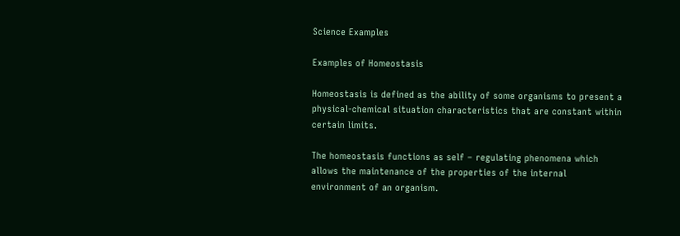Science Examples

Examples of Homeostasis

Homeostasis is defined as the ability of some organisms to present a physical-chemical situation characteristics that are constant within certain limits.

The homeostasis functions as self – regulating phenomena which allows the maintenance of the properties of the internal environment of an organism.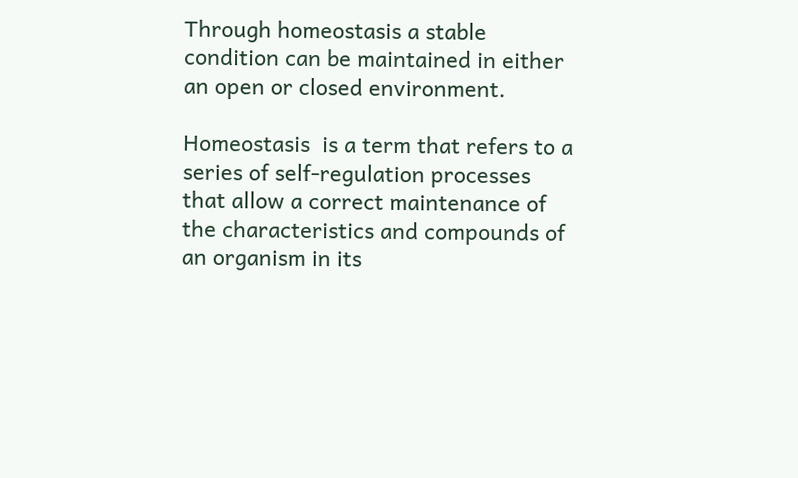Through homeostasis a stable condition can be maintained in either an open or closed environment.

Homeostasis  is a term that refers to a series of self-regulation processes that allow a correct maintenance of the characteristics and compounds of an organism in its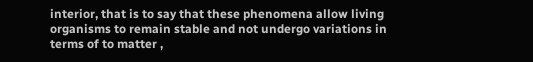interior, that is to say that these phenomena allow living organisms to remain stable and not undergo variations in terms of to matter ,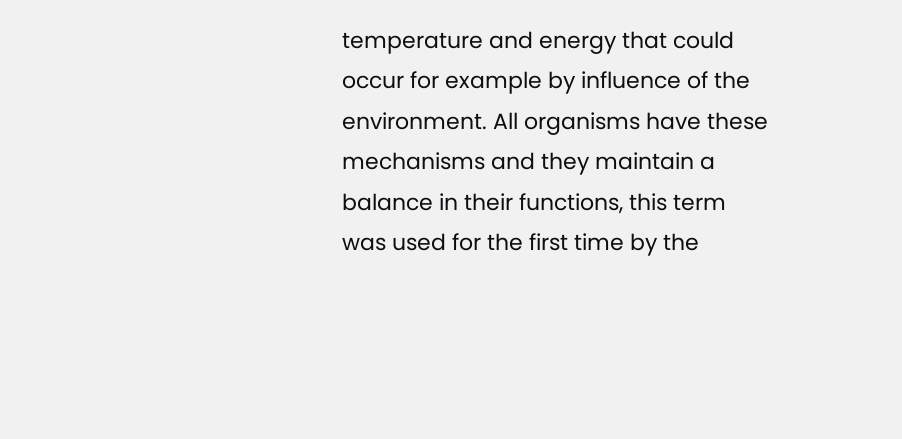temperature and energy that could occur for example by influence of the environment. All organisms have these mechanisms and they maintain a balance in their functions, this term was used for the first time by the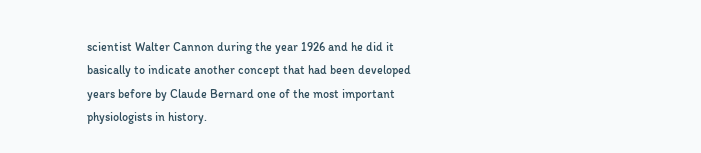scientist Walter Cannon during the year 1926 and he did it basically to indicate another concept that had been developed years before by Claude Bernard one of the most important physiologists in history.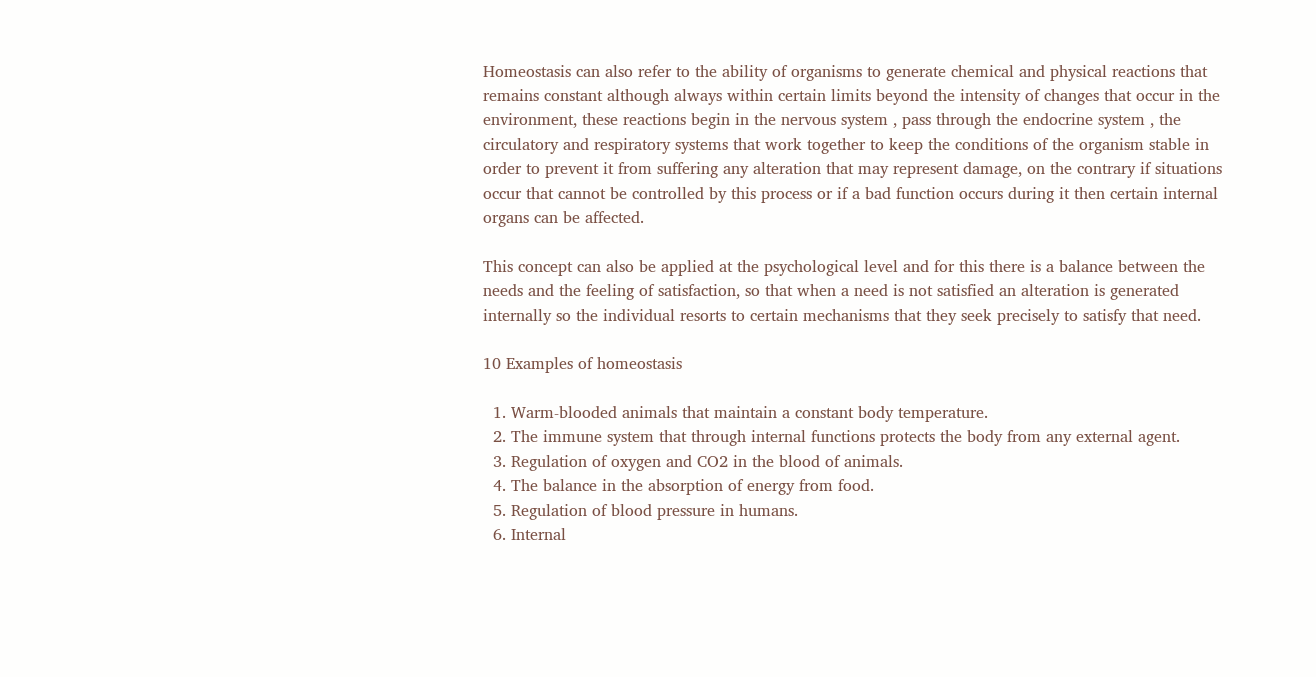Homeostasis can also refer to the ability of organisms to generate chemical and physical reactions that remains constant although always within certain limits beyond the intensity of changes that occur in the environment, these reactions begin in the nervous system , pass through the endocrine system , the circulatory and respiratory systems that work together to keep the conditions of the organism stable in order to prevent it from suffering any alteration that may represent damage, on the contrary if situations occur that cannot be controlled by this process or if a bad function occurs during it then certain internal organs can be affected.

This concept can also be applied at the psychological level and for this there is a balance between the needs and the feeling of satisfaction, so that when a need is not satisfied an alteration is generated internally so the individual resorts to certain mechanisms that they seek precisely to satisfy that need.

10 Examples of homeostasis

  1. Warm-blooded animals that maintain a constant body temperature.
  2. The immune system that through internal functions protects the body from any external agent.
  3. Regulation of oxygen and CO2 in the blood of animals.
  4. The balance in the absorption of energy from food.
  5. Regulation of blood pressure in humans.
  6. Internal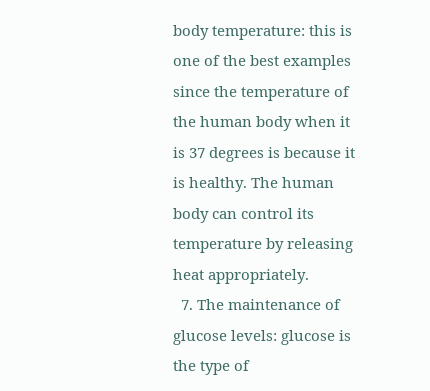body temperature: this is one of the best examples since the temperature of the human body when it is 37 degrees is because it is healthy. The human body can control its temperature by releasing heat appropriately.
  7. The maintenance of glucose levels: glucose is the type of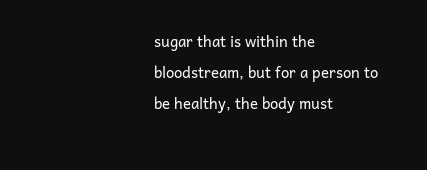sugar that is within the bloodstream, but for a person to be healthy, the body must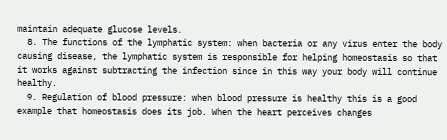maintain adequate glucose levels.
  8. The functions of the lymphatic system: when bacteria or any virus enter the body causing disease, the lymphatic system is responsible for helping homeostasis so that it works against subtracting the infection since in this way your body will continue healthy.
  9. Regulation of blood pressure: when blood pressure is healthy this is a good example that homeostasis does its job. When the heart perceives changes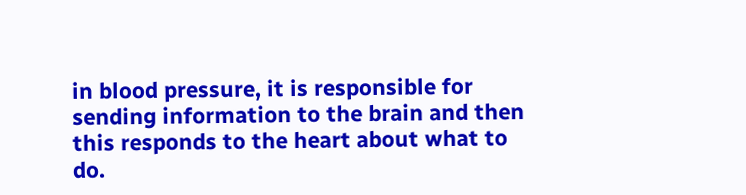in blood pressure, it is responsible for sending information to the brain and then this responds to the heart about what to do.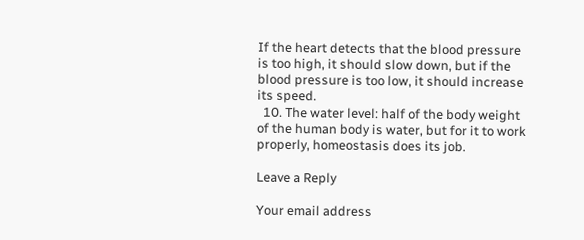If the heart detects that the blood pressure is too high, it should slow down, but if the blood pressure is too low, it should increase its speed.
  10. The water level: half of the body weight of the human body is water, but for it to work properly, homeostasis does its job.

Leave a Reply

Your email address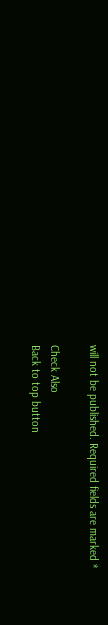will not be published. Required fields are marked *

Check Also
Back to top button